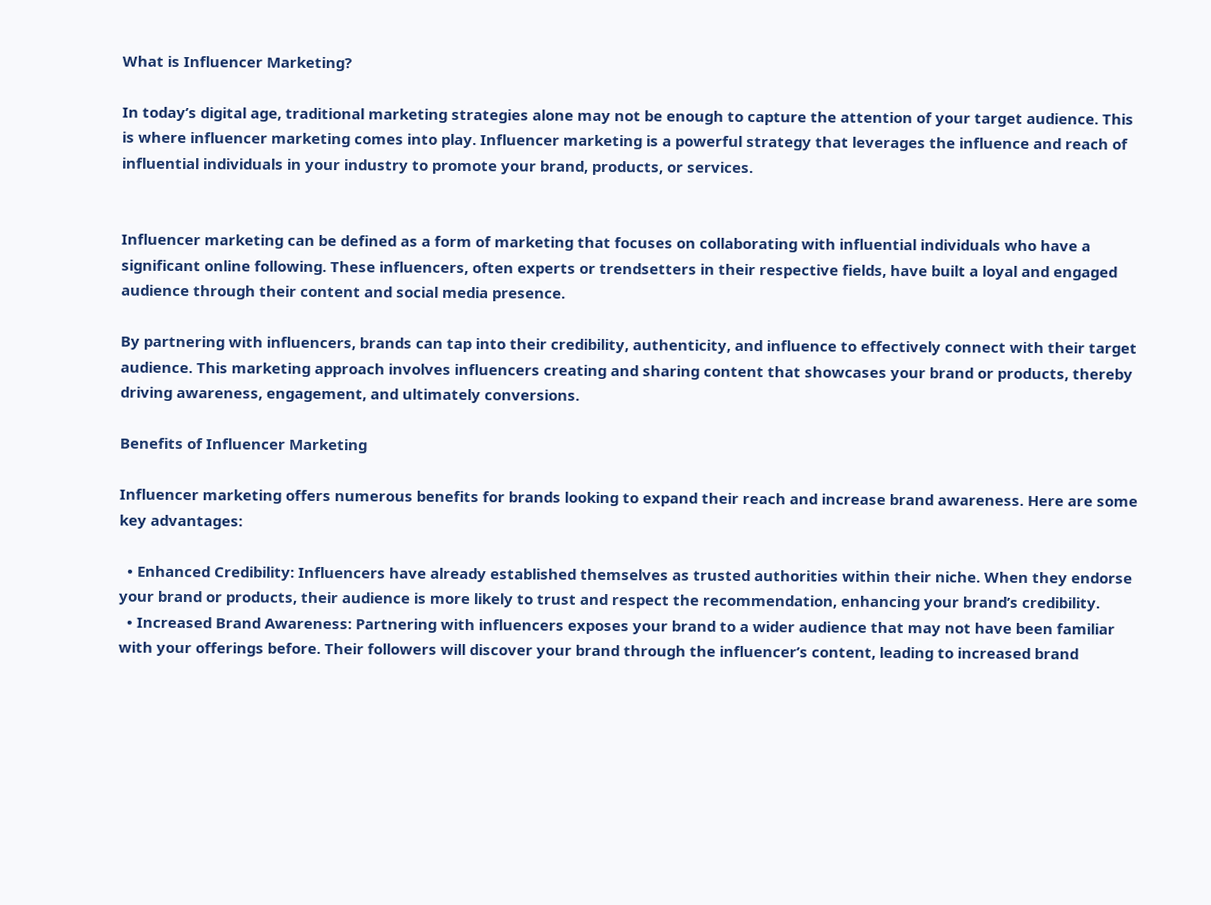What is Influencer Marketing?

In today’s digital age, traditional marketing strategies alone may not be enough to capture the attention of your target audience. This is where influencer marketing comes into play. Influencer marketing is a powerful strategy that leverages the influence and reach of influential individuals in your industry to promote your brand, products, or services.


Influencer marketing can be defined as a form of marketing that focuses on collaborating with influential individuals who have a significant online following. These influencers, often experts or trendsetters in their respective fields, have built a loyal and engaged audience through their content and social media presence.

By partnering with influencers, brands can tap into their credibility, authenticity, and influence to effectively connect with their target audience. This marketing approach involves influencers creating and sharing content that showcases your brand or products, thereby driving awareness, engagement, and ultimately conversions.

Benefits of Influencer Marketing

Influencer marketing offers numerous benefits for brands looking to expand their reach and increase brand awareness. Here are some key advantages:

  • Enhanced Credibility: Influencers have already established themselves as trusted authorities within their niche. When they endorse your brand or products, their audience is more likely to trust and respect the recommendation, enhancing your brand’s credibility.
  • Increased Brand Awareness: Partnering with influencers exposes your brand to a wider audience that may not have been familiar with your offerings before. Their followers will discover your brand through the influencer’s content, leading to increased brand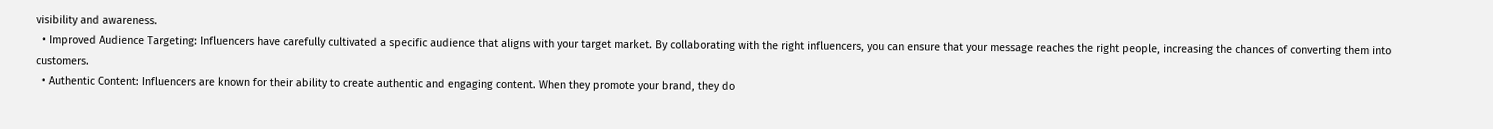visibility and awareness.
  • Improved Audience Targeting: Influencers have carefully cultivated a specific audience that aligns with your target market. By collaborating with the right influencers, you can ensure that your message reaches the right people, increasing the chances of converting them into customers.
  • Authentic Content: Influencers are known for their ability to create authentic and engaging content. When they promote your brand, they do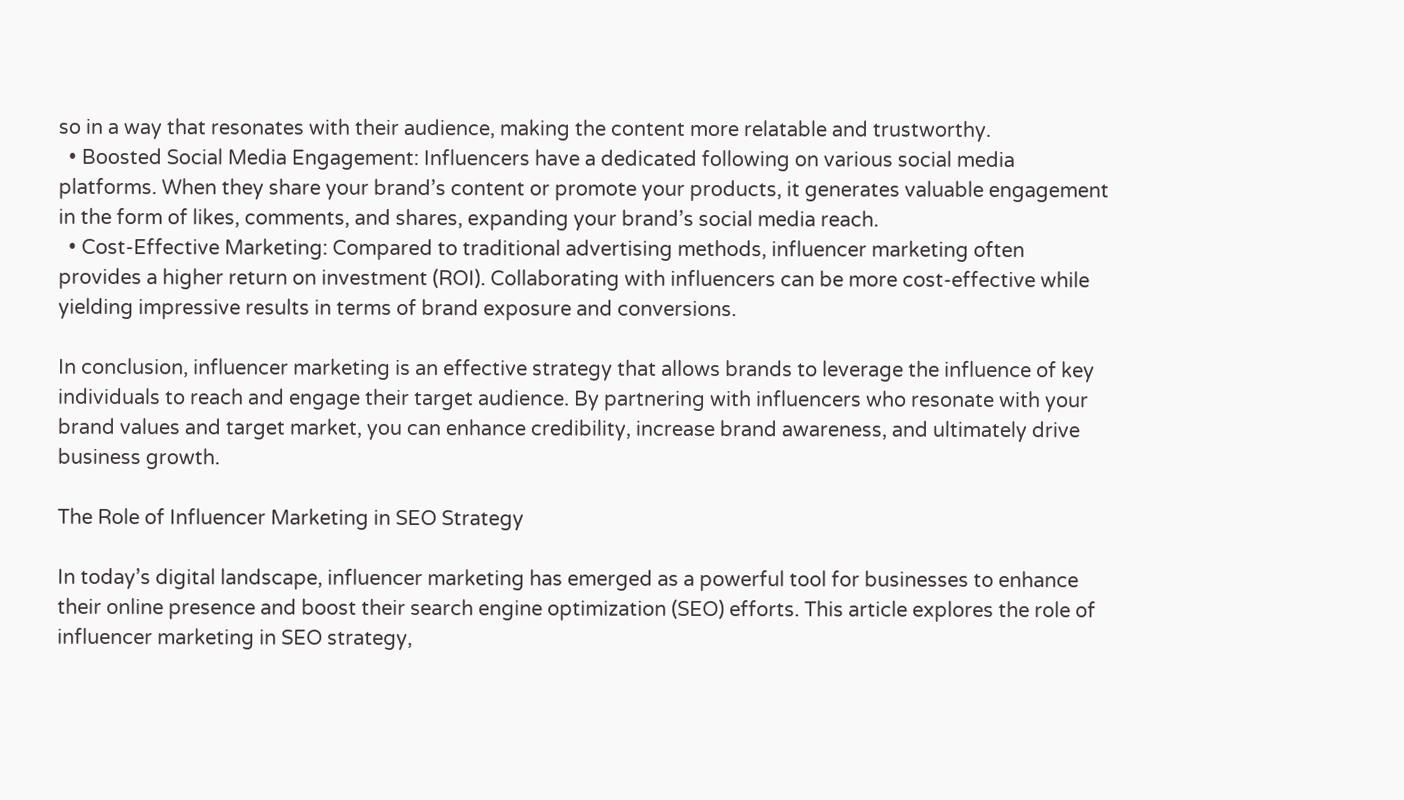so in a way that resonates with their audience, making the content more relatable and trustworthy.
  • Boosted Social Media Engagement: Influencers have a dedicated following on various social media platforms. When they share your brand’s content or promote your products, it generates valuable engagement in the form of likes, comments, and shares, expanding your brand’s social media reach.
  • Cost-Effective Marketing: Compared to traditional advertising methods, influencer marketing often provides a higher return on investment (ROI). Collaborating with influencers can be more cost-effective while yielding impressive results in terms of brand exposure and conversions.

In conclusion, influencer marketing is an effective strategy that allows brands to leverage the influence of key individuals to reach and engage their target audience. By partnering with influencers who resonate with your brand values and target market, you can enhance credibility, increase brand awareness, and ultimately drive business growth.

The Role of Influencer Marketing in SEO Strategy

In today’s digital landscape, influencer marketing has emerged as a powerful tool for businesses to enhance their online presence and boost their search engine optimization (SEO) efforts. This article explores the role of influencer marketing in SEO strategy,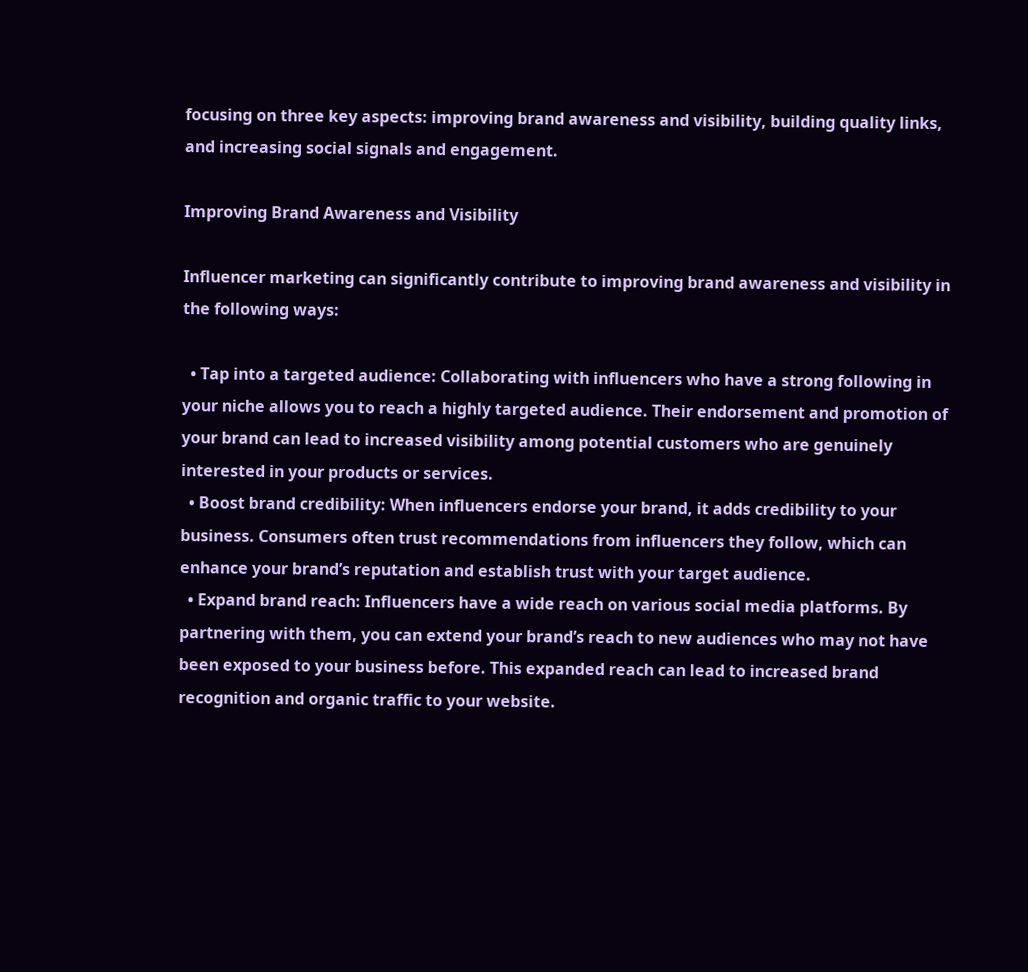focusing on three key aspects: improving brand awareness and visibility, building quality links, and increasing social signals and engagement.

Improving Brand Awareness and Visibility

Influencer marketing can significantly contribute to improving brand awareness and visibility in the following ways:

  • Tap into a targeted audience: Collaborating with influencers who have a strong following in your niche allows you to reach a highly targeted audience. Their endorsement and promotion of your brand can lead to increased visibility among potential customers who are genuinely interested in your products or services.
  • Boost brand credibility: When influencers endorse your brand, it adds credibility to your business. Consumers often trust recommendations from influencers they follow, which can enhance your brand’s reputation and establish trust with your target audience.
  • Expand brand reach: Influencers have a wide reach on various social media platforms. By partnering with them, you can extend your brand’s reach to new audiences who may not have been exposed to your business before. This expanded reach can lead to increased brand recognition and organic traffic to your website.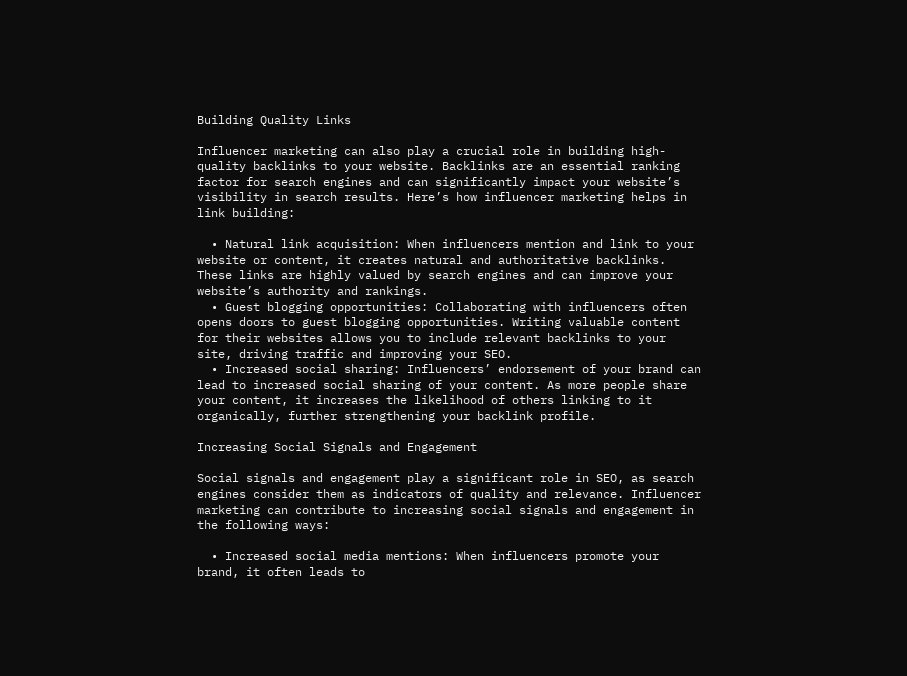Building Quality Links

Influencer marketing can also play a crucial role in building high-quality backlinks to your website. Backlinks are an essential ranking factor for search engines and can significantly impact your website’s visibility in search results. Here’s how influencer marketing helps in link building:

  • Natural link acquisition: When influencers mention and link to your website or content, it creates natural and authoritative backlinks. These links are highly valued by search engines and can improve your website’s authority and rankings.
  • Guest blogging opportunities: Collaborating with influencers often opens doors to guest blogging opportunities. Writing valuable content for their websites allows you to include relevant backlinks to your site, driving traffic and improving your SEO.
  • Increased social sharing: Influencers’ endorsement of your brand can lead to increased social sharing of your content. As more people share your content, it increases the likelihood of others linking to it organically, further strengthening your backlink profile.

Increasing Social Signals and Engagement

Social signals and engagement play a significant role in SEO, as search engines consider them as indicators of quality and relevance. Influencer marketing can contribute to increasing social signals and engagement in the following ways:

  • Increased social media mentions: When influencers promote your brand, it often leads to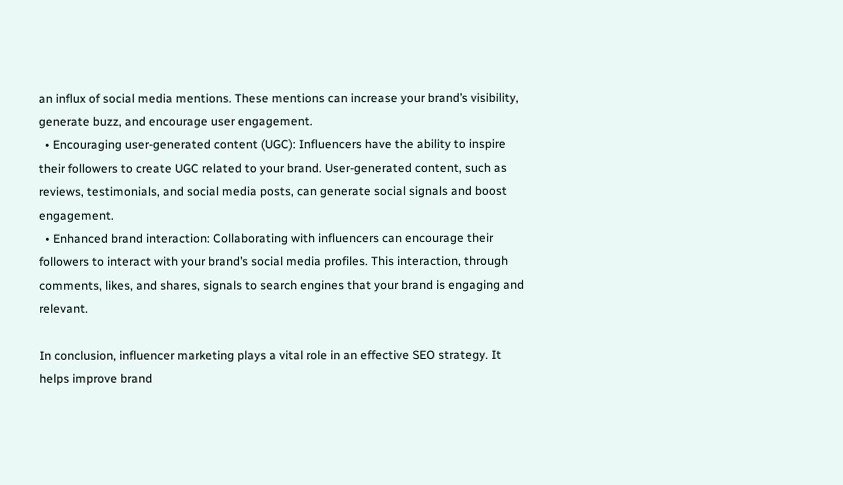an influx of social media mentions. These mentions can increase your brand’s visibility, generate buzz, and encourage user engagement.
  • Encouraging user-generated content (UGC): Influencers have the ability to inspire their followers to create UGC related to your brand. User-generated content, such as reviews, testimonials, and social media posts, can generate social signals and boost engagement.
  • Enhanced brand interaction: Collaborating with influencers can encourage their followers to interact with your brand’s social media profiles. This interaction, through comments, likes, and shares, signals to search engines that your brand is engaging and relevant.

In conclusion, influencer marketing plays a vital role in an effective SEO strategy. It helps improve brand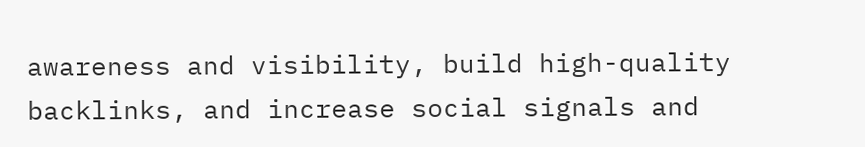awareness and visibility, build high-quality backlinks, and increase social signals and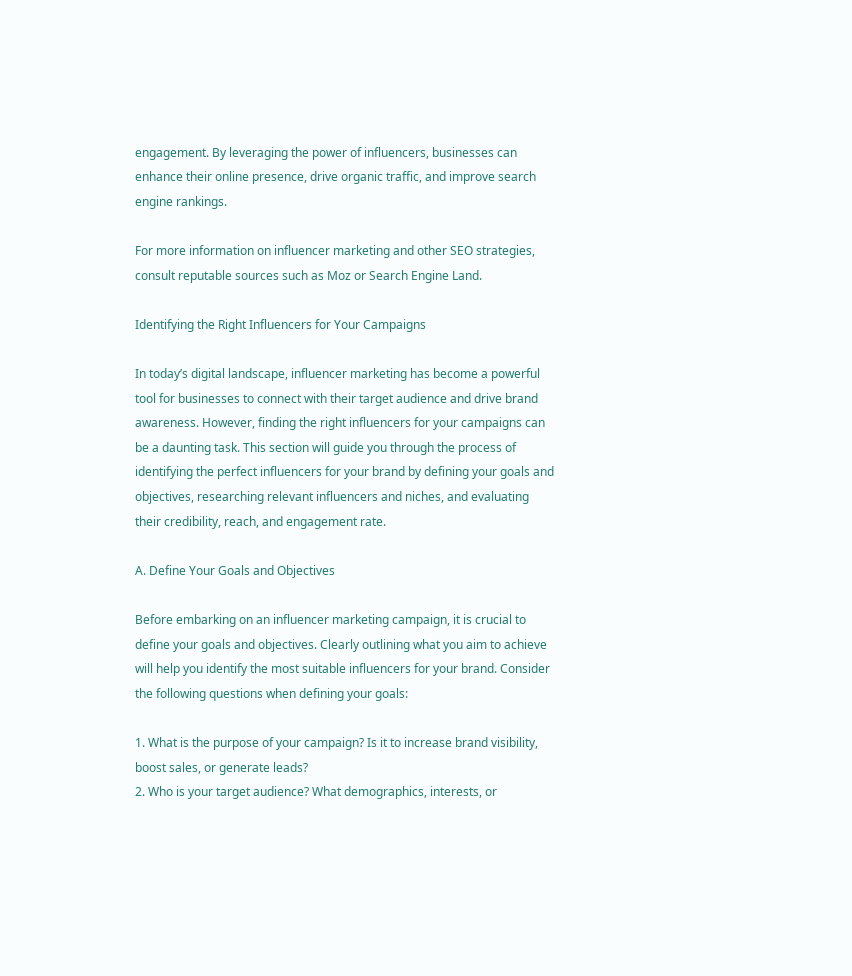engagement. By leveraging the power of influencers, businesses can enhance their online presence, drive organic traffic, and improve search engine rankings.

For more information on influencer marketing and other SEO strategies, consult reputable sources such as Moz or Search Engine Land.

Identifying the Right Influencers for Your Campaigns

In today’s digital landscape, influencer marketing has become a powerful tool for businesses to connect with their target audience and drive brand awareness. However, finding the right influencers for your campaigns can be a daunting task. This section will guide you through the process of identifying the perfect influencers for your brand by defining your goals and objectives, researching relevant influencers and niches, and evaluating their credibility, reach, and engagement rate.

A. Define Your Goals and Objectives

Before embarking on an influencer marketing campaign, it is crucial to define your goals and objectives. Clearly outlining what you aim to achieve will help you identify the most suitable influencers for your brand. Consider the following questions when defining your goals:

1. What is the purpose of your campaign? Is it to increase brand visibility, boost sales, or generate leads?
2. Who is your target audience? What demographics, interests, or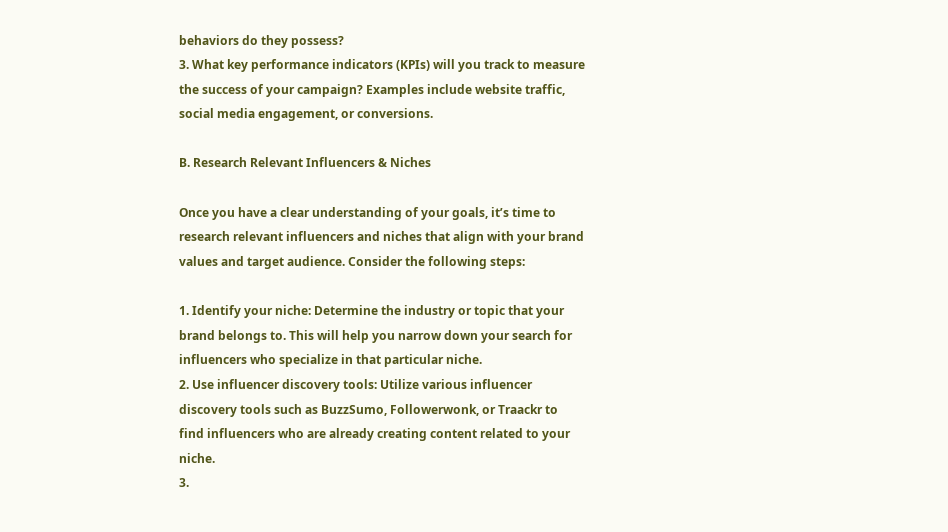behaviors do they possess?
3. What key performance indicators (KPIs) will you track to measure the success of your campaign? Examples include website traffic, social media engagement, or conversions.

B. Research Relevant Influencers & Niches

Once you have a clear understanding of your goals, it’s time to research relevant influencers and niches that align with your brand values and target audience. Consider the following steps:

1. Identify your niche: Determine the industry or topic that your brand belongs to. This will help you narrow down your search for influencers who specialize in that particular niche.
2. Use influencer discovery tools: Utilize various influencer discovery tools such as BuzzSumo, Followerwonk, or Traackr to find influencers who are already creating content related to your niche.
3.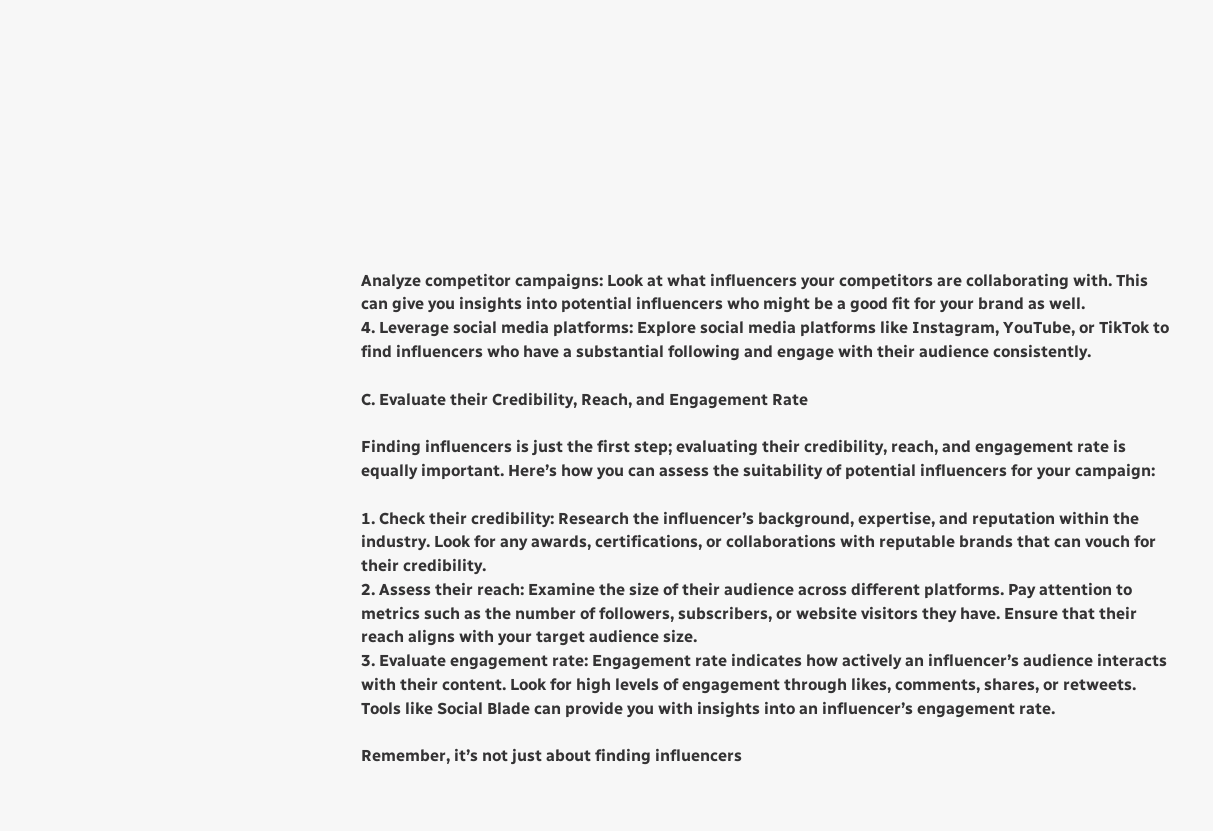Analyze competitor campaigns: Look at what influencers your competitors are collaborating with. This can give you insights into potential influencers who might be a good fit for your brand as well.
4. Leverage social media platforms: Explore social media platforms like Instagram, YouTube, or TikTok to find influencers who have a substantial following and engage with their audience consistently.

C. Evaluate their Credibility, Reach, and Engagement Rate

Finding influencers is just the first step; evaluating their credibility, reach, and engagement rate is equally important. Here’s how you can assess the suitability of potential influencers for your campaign:

1. Check their credibility: Research the influencer’s background, expertise, and reputation within the industry. Look for any awards, certifications, or collaborations with reputable brands that can vouch for their credibility.
2. Assess their reach: Examine the size of their audience across different platforms. Pay attention to metrics such as the number of followers, subscribers, or website visitors they have. Ensure that their reach aligns with your target audience size.
3. Evaluate engagement rate: Engagement rate indicates how actively an influencer’s audience interacts with their content. Look for high levels of engagement through likes, comments, shares, or retweets. Tools like Social Blade can provide you with insights into an influencer’s engagement rate.

Remember, it’s not just about finding influencers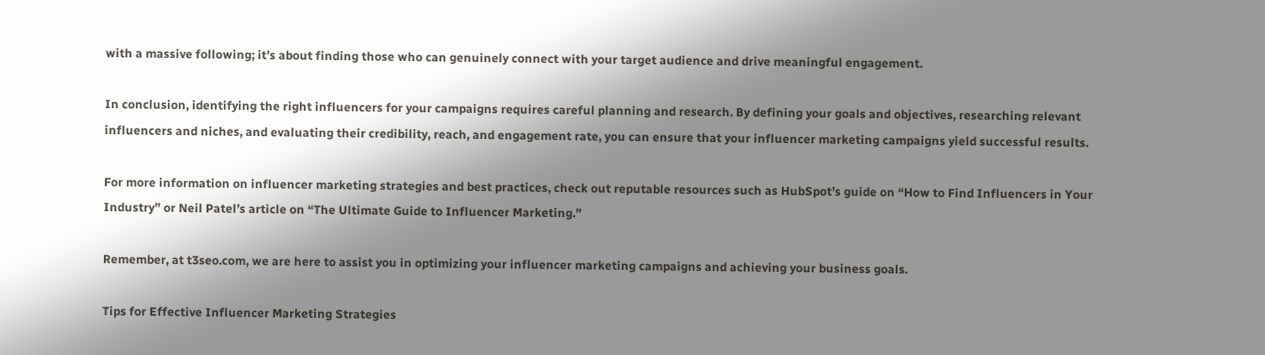with a massive following; it’s about finding those who can genuinely connect with your target audience and drive meaningful engagement.

In conclusion, identifying the right influencers for your campaigns requires careful planning and research. By defining your goals and objectives, researching relevant influencers and niches, and evaluating their credibility, reach, and engagement rate, you can ensure that your influencer marketing campaigns yield successful results.

For more information on influencer marketing strategies and best practices, check out reputable resources such as HubSpot’s guide on “How to Find Influencers in Your Industry” or Neil Patel’s article on “The Ultimate Guide to Influencer Marketing.”

Remember, at t3seo.com, we are here to assist you in optimizing your influencer marketing campaigns and achieving your business goals.

Tips for Effective Influencer Marketing Strategies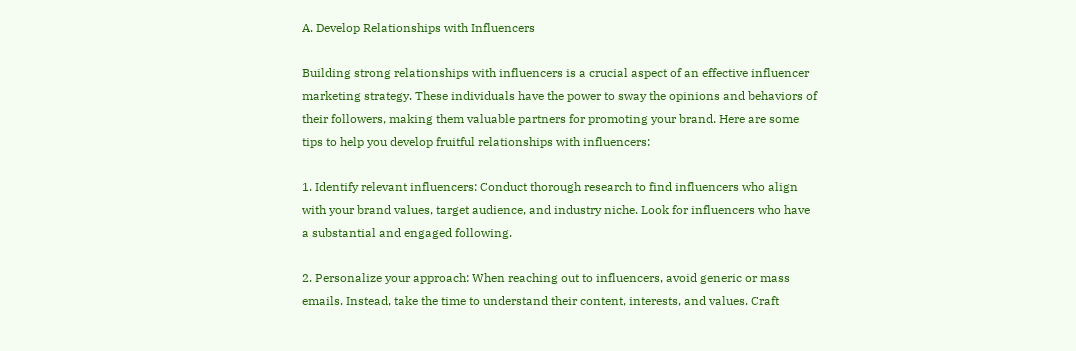A. Develop Relationships with Influencers

Building strong relationships with influencers is a crucial aspect of an effective influencer marketing strategy. These individuals have the power to sway the opinions and behaviors of their followers, making them valuable partners for promoting your brand. Here are some tips to help you develop fruitful relationships with influencers:

1. Identify relevant influencers: Conduct thorough research to find influencers who align with your brand values, target audience, and industry niche. Look for influencers who have a substantial and engaged following.

2. Personalize your approach: When reaching out to influencers, avoid generic or mass emails. Instead, take the time to understand their content, interests, and values. Craft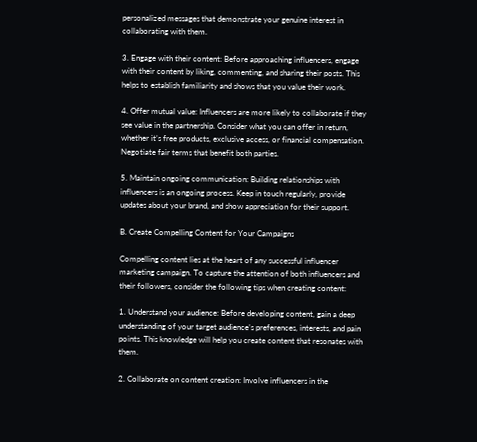personalized messages that demonstrate your genuine interest in collaborating with them.

3. Engage with their content: Before approaching influencers, engage with their content by liking, commenting, and sharing their posts. This helps to establish familiarity and shows that you value their work.

4. Offer mutual value: Influencers are more likely to collaborate if they see value in the partnership. Consider what you can offer in return, whether it’s free products, exclusive access, or financial compensation. Negotiate fair terms that benefit both parties.

5. Maintain ongoing communication: Building relationships with influencers is an ongoing process. Keep in touch regularly, provide updates about your brand, and show appreciation for their support.

B. Create Compelling Content for Your Campaigns

Compelling content lies at the heart of any successful influencer marketing campaign. To capture the attention of both influencers and their followers, consider the following tips when creating content:

1. Understand your audience: Before developing content, gain a deep understanding of your target audience’s preferences, interests, and pain points. This knowledge will help you create content that resonates with them.

2. Collaborate on content creation: Involve influencers in the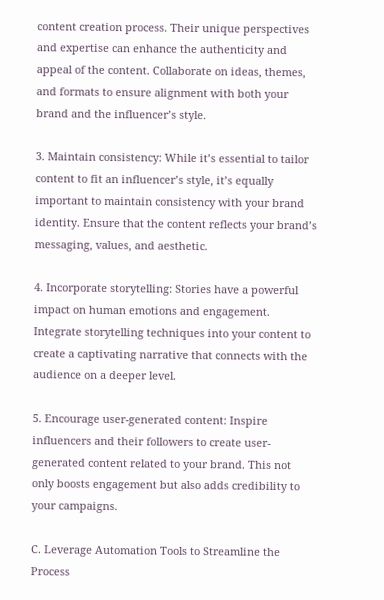content creation process. Their unique perspectives and expertise can enhance the authenticity and appeal of the content. Collaborate on ideas, themes, and formats to ensure alignment with both your brand and the influencer’s style.

3. Maintain consistency: While it’s essential to tailor content to fit an influencer’s style, it’s equally important to maintain consistency with your brand identity. Ensure that the content reflects your brand’s messaging, values, and aesthetic.

4. Incorporate storytelling: Stories have a powerful impact on human emotions and engagement. Integrate storytelling techniques into your content to create a captivating narrative that connects with the audience on a deeper level.

5. Encourage user-generated content: Inspire influencers and their followers to create user-generated content related to your brand. This not only boosts engagement but also adds credibility to your campaigns.

C. Leverage Automation Tools to Streamline the Process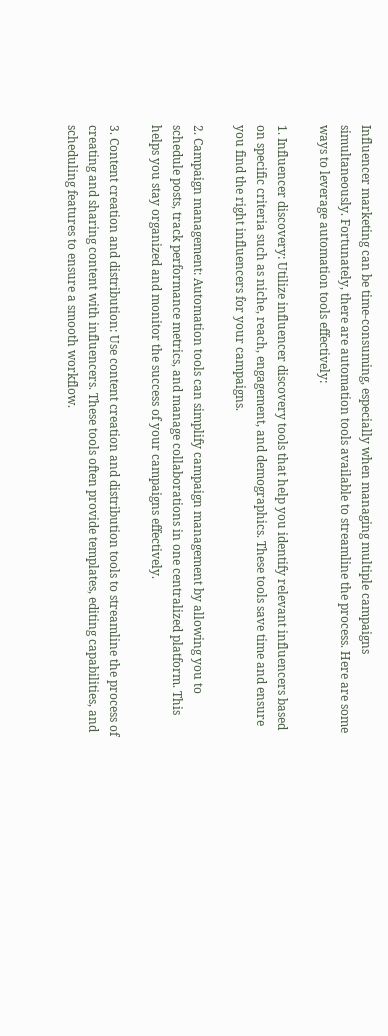Influencer marketing can be time-consuming, especially when managing multiple campaigns simultaneously. Fortunately, there are automation tools available to streamline the process. Here are some ways to leverage automation tools effectively:

1. Influencer discovery: Utilize influencer discovery tools that help you identify relevant influencers based on specific criteria such as niche, reach, engagement, and demographics. These tools save time and ensure you find the right influencers for your campaigns.

2. Campaign management: Automation tools can simplify campaign management by allowing you to schedule posts, track performance metrics, and manage collaborations in one centralized platform. This helps you stay organized and monitor the success of your campaigns effectively.

3. Content creation and distribution: Use content creation and distribution tools to streamline the process of creating and sharing content with influencers. These tools often provide templates, editing capabilities, and scheduling features to ensure a smooth workflow.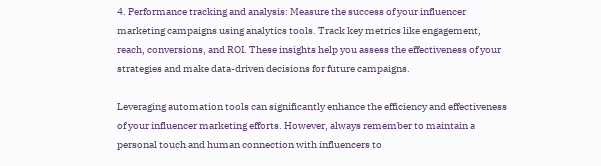4. Performance tracking and analysis: Measure the success of your influencer marketing campaigns using analytics tools. Track key metrics like engagement, reach, conversions, and ROI. These insights help you assess the effectiveness of your strategies and make data-driven decisions for future campaigns.

Leveraging automation tools can significantly enhance the efficiency and effectiveness of your influencer marketing efforts. However, always remember to maintain a personal touch and human connection with influencers to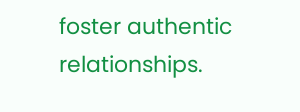foster authentic relationships.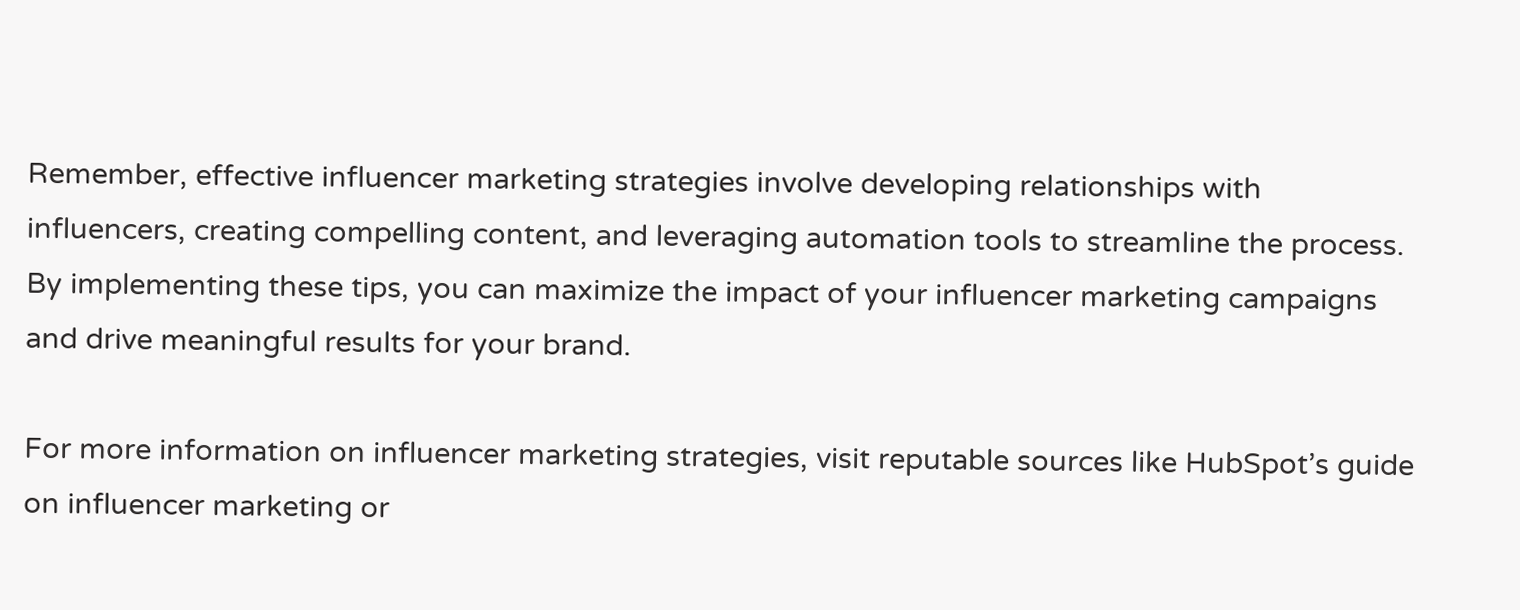Remember, effective influencer marketing strategies involve developing relationships with influencers, creating compelling content, and leveraging automation tools to streamline the process. By implementing these tips, you can maximize the impact of your influencer marketing campaigns and drive meaningful results for your brand.

For more information on influencer marketing strategies, visit reputable sources like HubSpot’s guide on influencer marketing or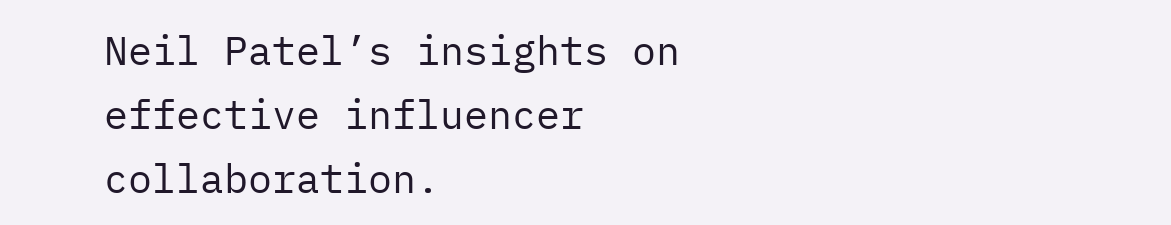Neil Patel’s insights on effective influencer collaboration.